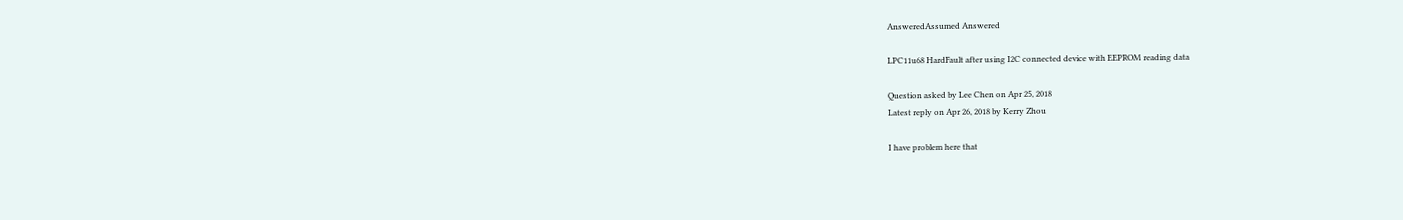AnsweredAssumed Answered

LPC11u68 HardFault after using I2C connected device with EEPROM reading data

Question asked by Lee Chen on Apr 25, 2018
Latest reply on Apr 26, 2018 by Kerry Zhou

I have problem here that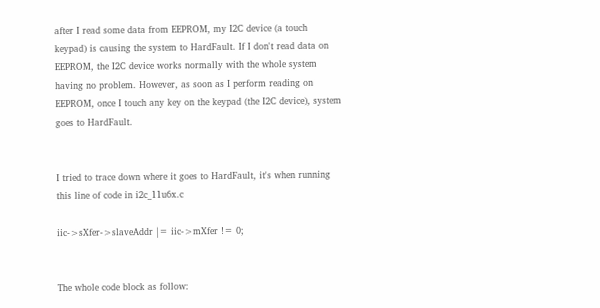after I read some data from EEPROM, my I2C device (a touch keypad) is causing the system to HardFault. If I don't read data on EEPROM, the I2C device works normally with the whole system having no problem. However, as soon as I perform reading on EEPROM, once I touch any key on the keypad (the I2C device), system goes to HardFault.


I tried to trace down where it goes to HardFault, it's when running this line of code in i2c_11u6x.c

iic->sXfer->slaveAddr |= iic->mXfer != 0;


The whole code block as follow: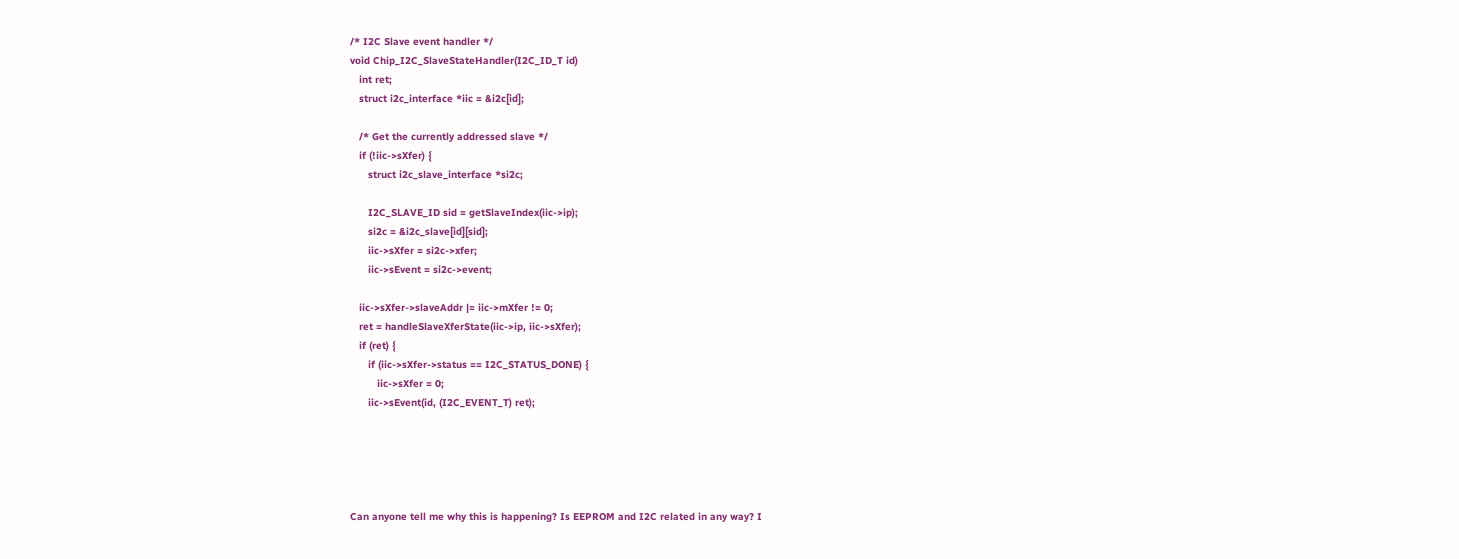/* I2C Slave event handler */
void Chip_I2C_SlaveStateHandler(I2C_ID_T id)
   int ret;
   struct i2c_interface *iic = &i2c[id];

   /* Get the currently addressed slave */
   if (!iic->sXfer) {
      struct i2c_slave_interface *si2c;

      I2C_SLAVE_ID sid = getSlaveIndex(iic->ip);
      si2c = &i2c_slave[id][sid];
      iic->sXfer = si2c->xfer;
      iic->sEvent = si2c->event;

   iic->sXfer->slaveAddr |= iic->mXfer != 0;
   ret = handleSlaveXferState(iic->ip, iic->sXfer);
   if (ret) {
      if (iic->sXfer->status == I2C_STATUS_DONE) {
         iic->sXfer = 0;
      iic->sEvent(id, (I2C_EVENT_T) ret);





Can anyone tell me why this is happening? Is EEPROM and I2C related in any way? I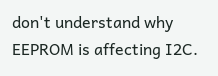don't understand why EEPROM is affecting I2C.